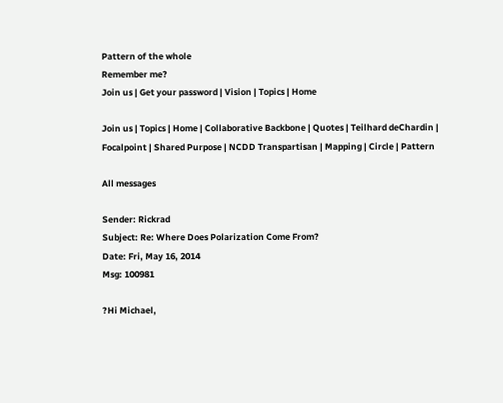Pattern of the whole
Remember me?
Join us | Get your password | Vision | Topics | Home

Join us | Topics | Home | Collaborative Backbone | Quotes | Teilhard deChardin | Focalpoint | Shared Purpose | NCDD Transpartisan | Mapping | Circle | Pattern

All messages

Sender: Rickrad
Subject: Re: Where Does Polarization Come From?
Date: Fri, May 16, 2014
Msg: 100981

?Hi Michael,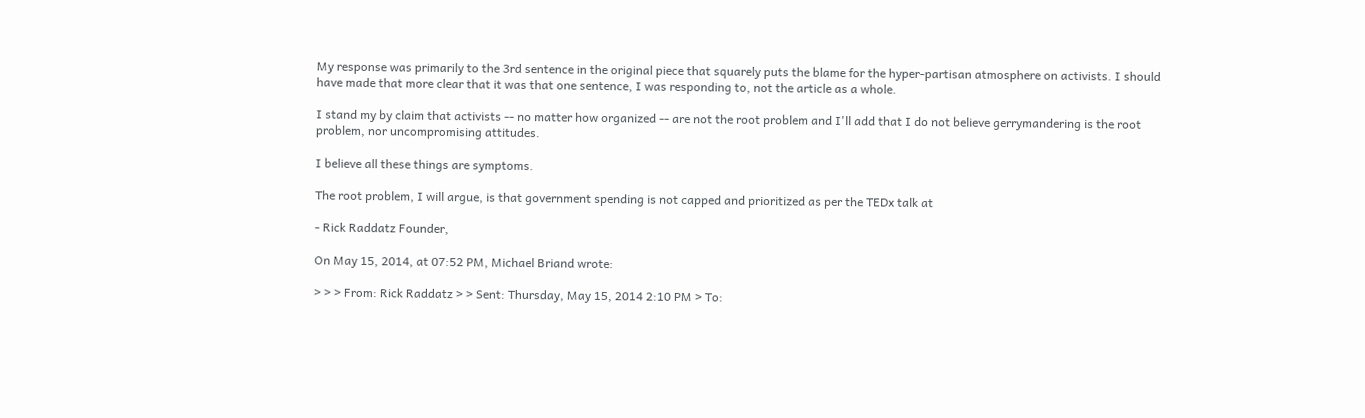My response was primarily to the 3rd sentence in the original piece that squarely puts the blame for the hyper-partisan atmosphere on activists. I should have made that more clear that it was that one sentence, I was responding to, not the article as a whole.

I stand my by claim that activists -- no matter how organized -- are not the root problem and I'll add that I do not believe gerrymandering is the root problem, nor uncompromising attitudes.

I believe all these things are symptoms.

The root problem, I will argue, is that government spending is not capped and prioritized as per the TEDx talk at

- Rick Raddatz Founder,

On May 15, 2014, at 07:52 PM, Michael Briand wrote:

> > > From: Rick Raddatz > > Sent: Thursday, May 15, 2014 2:10 PM > To: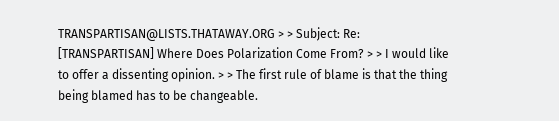TRANSPARTISAN@LISTS.THATAWAY.ORG > > Subject: Re: [TRANSPARTISAN] Where Does Polarization Come From? > > I would like to offer a dissenting opinion. > > The first rule of blame is that the thing being blamed has to be changeable.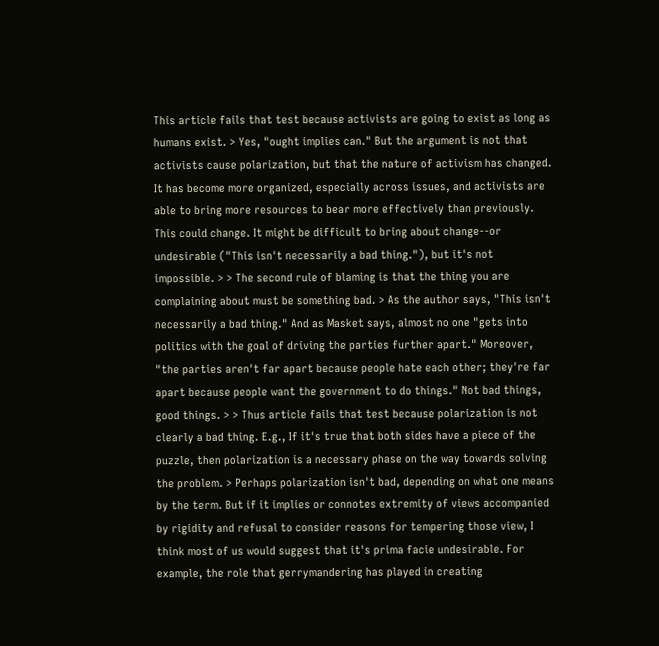This article fails that test because activists are going to exist as long as humans exist. > Yes, "ought implies can." But the argument is not that activists cause polarization, but that the nature of activism has changed. It has become more organized, especially across issues, and activists are able to bring more resources to bear more effectively than previously. This could change. It might be difficult to bring about change--or undesirable ("This isn't necessarily a bad thing."), but it's not impossible. > > The second rule of blaming is that the thing you are complaining about must be something bad. > As the author says, "This isn't necessarily a bad thing." And as Masket says, almost no one "gets into politics with the goal of driving the parties further apart." Moreover, "the parties aren't far apart because people hate each other; they're far apart because people want the government to do things." Not bad things, good things. > > Thus article fails that test because polarization is not clearly a bad thing. E.g., If it's true that both sides have a piece of the puzzle, then polarization is a necessary phase on the way towards solving the problem. > Perhaps polarization isn't bad, depending on what one means by the term. But if it implies or connotes extremity of views accompanied by rigidity and refusal to consider reasons for tempering those view, I think most of us would suggest that it's prima facie undesirable. For example, the role that gerrymandering has played in creating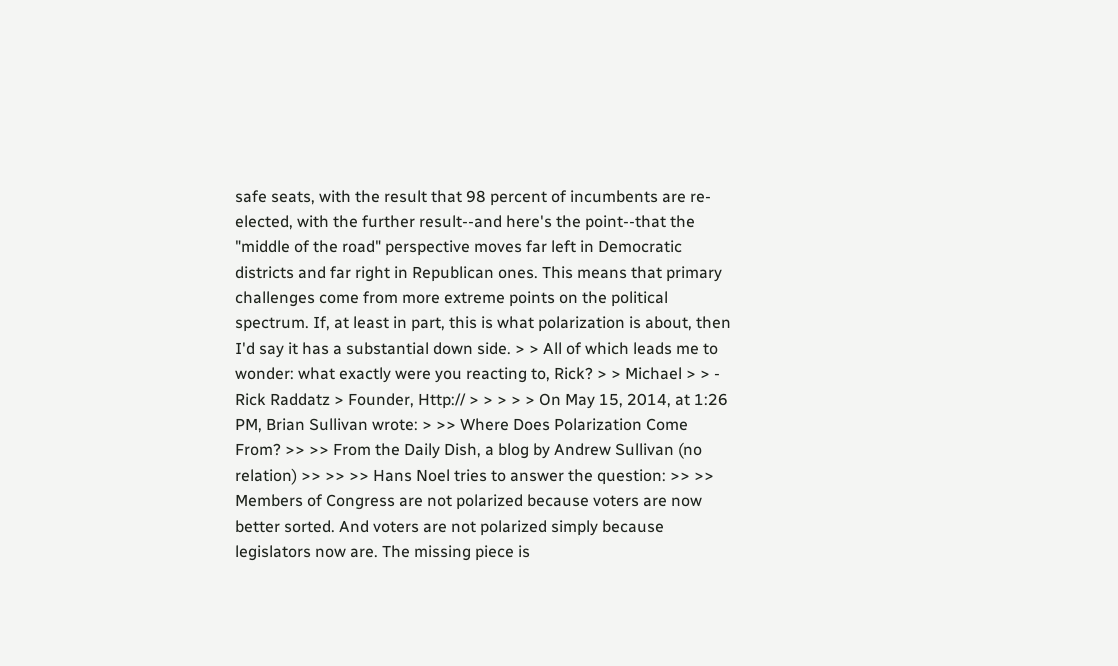safe seats, with the result that 98 percent of incumbents are re-elected, with the further result--and here's the point--that the "middle of the road" perspective moves far left in Democratic districts and far right in Republican ones. This means that primary challenges come from more extreme points on the political spectrum. If, at least in part, this is what polarization is about, then I'd say it has a substantial down side. > > All of which leads me to wonder: what exactly were you reacting to, Rick? > > Michael > > - Rick Raddatz > Founder, Http:// > > > > > On May 15, 2014, at 1:26 PM, Brian Sullivan wrote: > >> Where Does Polarization Come From? >> >> From the Daily Dish, a blog by Andrew Sullivan (no relation) >> >> >> Hans Noel tries to answer the question: >> >> Members of Congress are not polarized because voters are now better sorted. And voters are not polarized simply because legislators now are. The missing piece is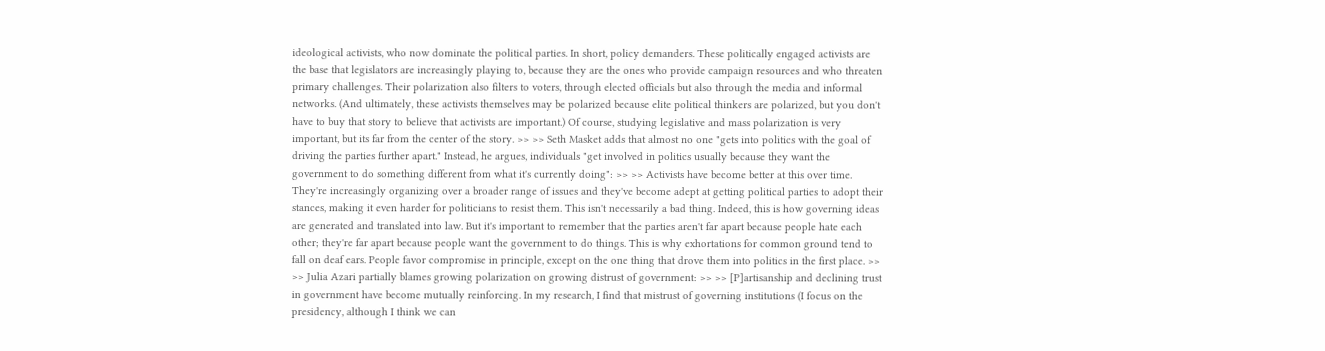ideological activists, who now dominate the political parties. In short, policy demanders. These politically engaged activists are the base that legislators are increasingly playing to, because they are the ones who provide campaign resources and who threaten primary challenges. Their polarization also filters to voters, through elected officials but also through the media and informal networks. (And ultimately, these activists themselves may be polarized because elite political thinkers are polarized, but you don't have to buy that story to believe that activists are important.) Of course, studying legislative and mass polarization is very important, but its far from the center of the story. >> >> Seth Masket adds that almost no one "gets into politics with the goal of driving the parties further apart." Instead, he argues, individuals "get involved in politics usually because they want the government to do something different from what it's currently doing": >> >> Activists have become better at this over time. They're increasingly organizing over a broader range of issues and they've become adept at getting political parties to adopt their stances, making it even harder for politicians to resist them. This isn't necessarily a bad thing. Indeed, this is how governing ideas are generated and translated into law. But it's important to remember that the parties aren't far apart because people hate each other; they're far apart because people want the government to do things. This is why exhortations for common ground tend to fall on deaf ears. People favor compromise in principle, except on the one thing that drove them into politics in the first place. >> >> Julia Azari partially blames growing polarization on growing distrust of government: >> >> [P]artisanship and declining trust in government have become mutually reinforcing. In my research, I find that mistrust of governing institutions (I focus on the presidency, although I think we can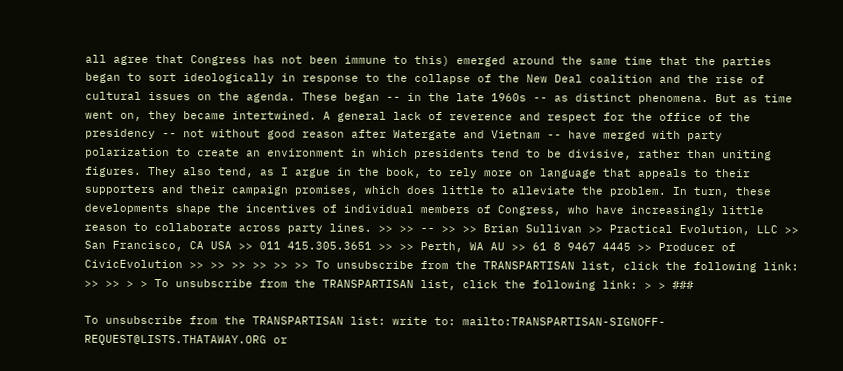all agree that Congress has not been immune to this) emerged around the same time that the parties began to sort ideologically in response to the collapse of the New Deal coalition and the rise of cultural issues on the agenda. These began -- in the late 1960s -- as distinct phenomena. But as time went on, they became intertwined. A general lack of reverence and respect for the office of the presidency -- not without good reason after Watergate and Vietnam -- have merged with party polarization to create an environment in which presidents tend to be divisive, rather than uniting figures. They also tend, as I argue in the book, to rely more on language that appeals to their supporters and their campaign promises, which does little to alleviate the problem. In turn, these developments shape the incentives of individual members of Congress, who have increasingly little reason to collaborate across party lines. >> >> -- >> >> Brian Sullivan >> Practical Evolution, LLC >> San Francisco, CA USA >> 011 415.305.3651 >> >> Perth, WA AU >> 61 8 9467 4445 >> Producer of CivicEvolution >> >> >> >> >> >> To unsubscribe from the TRANSPARTISAN list, click the following link: >> >> > > To unsubscribe from the TRANSPARTISAN list, click the following link: > > ###

To unsubscribe from the TRANSPARTISAN list: write to: mailto:TRANSPARTISAN-SIGNOFF-REQUEST@LISTS.THATAWAY.ORG or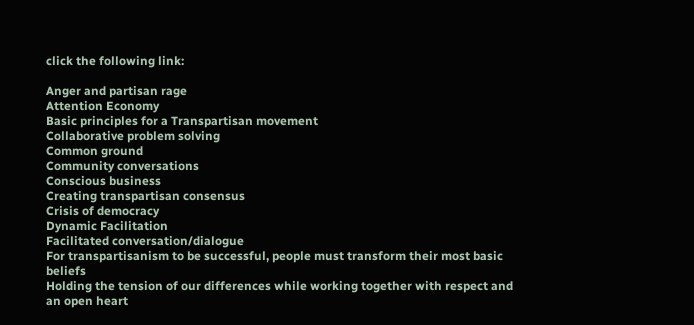click the following link:

Anger and partisan rage
Attention Economy
Basic principles for a Transpartisan movement
Collaborative problem solving
Common ground
Community conversations
Conscious business
Creating transpartisan consensus
Crisis of democracy
Dynamic Facilitation
Facilitated conversation/dialogue
For transpartisanism to be successful, people must transform their most basic beliefs
Holding the tension of our differences while working together with respect and an open heart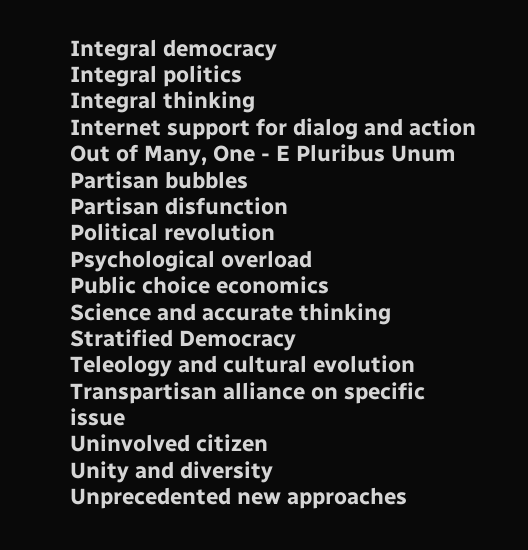Integral democracy
Integral politics
Integral thinking
Internet support for dialog and action
Out of Many, One - E Pluribus Unum
Partisan bubbles
Partisan disfunction
Political revolution
Psychological overload
Public choice economics
Science and accurate thinking
Stratified Democracy
Teleology and cultural evolution
Transpartisan alliance on specific issue
Uninvolved citizen
Unity and diversity
Unprecedented new approaches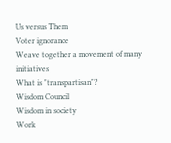Us versus Them
Voter ignorance
Weave together a movement of many initiatives
What is "transpartisan"?
Wisdom Council
Wisdom in society
Work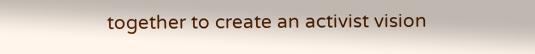together to create an activist vision